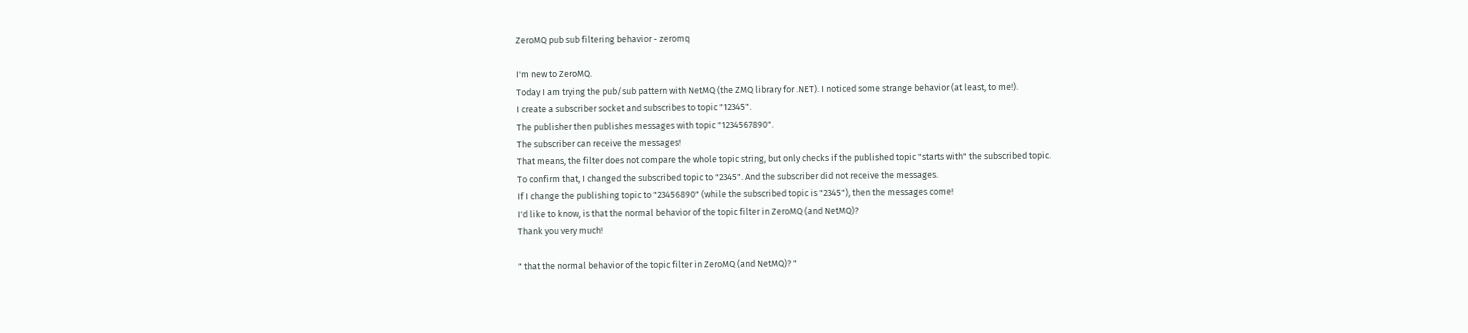ZeroMQ pub sub filtering behavior - zeromq

I'm new to ZeroMQ.
Today I am trying the pub/sub pattern with NetMQ (the ZMQ library for .NET). I noticed some strange behavior (at least, to me!).
I create a subscriber socket and subscribes to topic "12345".
The publisher then publishes messages with topic "1234567890".
The subscriber can receive the messages!
That means, the filter does not compare the whole topic string, but only checks if the published topic "starts with" the subscribed topic.
To confirm that, I changed the subscribed topic to "2345". And the subscriber did not receive the messages.
If I change the publishing topic to "23456890" (while the subscribed topic is "2345"), then the messages come!
I'd like to know, is that the normal behavior of the topic filter in ZeroMQ (and NetMQ)?
Thank you very much!

" that the normal behavior of the topic filter in ZeroMQ (and NetMQ)? "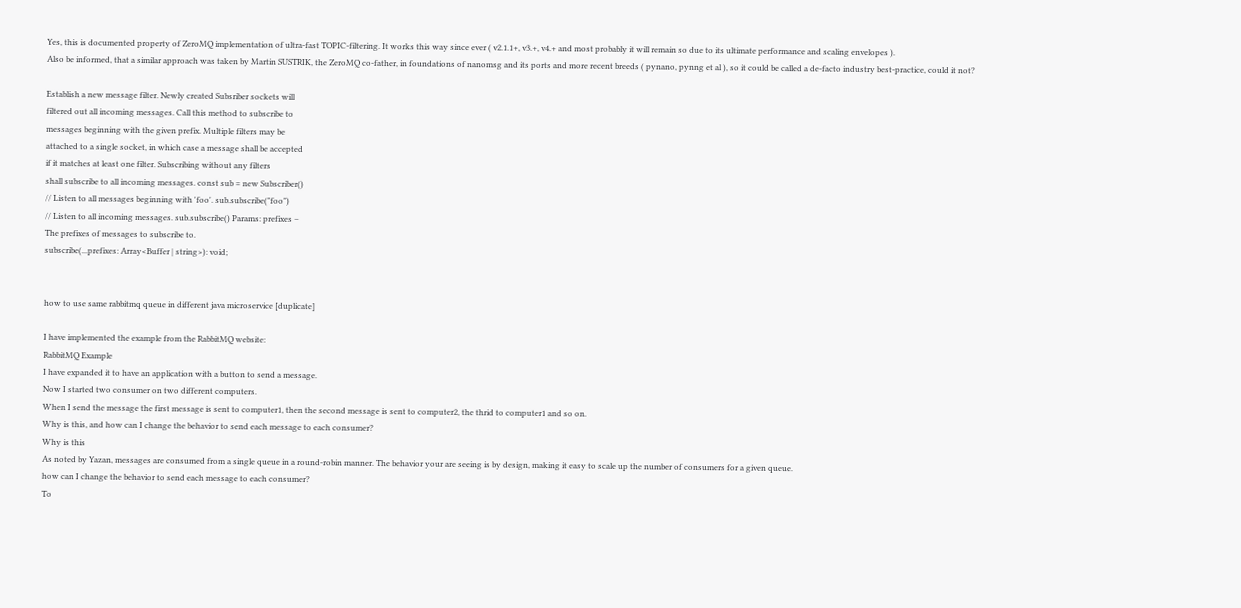Yes, this is documented property of ZeroMQ implementation of ultra-fast TOPIC-filtering. It works this way since ever ( v2.1.1+, v3.+, v4.+ and most probably it will remain so due to its ultimate performance and scaling envelopes ).
Also be informed, that a similar approach was taken by Martin SUSTRIK, the ZeroMQ co-father, in foundations of nanomsg and its ports and more recent breeds ( pynano, pynng et al ), so it could be called a de-facto industry best-practice, could it not?

Establish a new message filter. Newly created Subsriber sockets will
filtered out all incoming messages. Call this method to subscribe to
messages beginning with the given prefix. Multiple filters may be
attached to a single socket, in which case a message shall be accepted
if it matches at least one filter. Subscribing without any filters
shall subscribe to all incoming messages. const sub = new Subscriber()
// Listen to all messages beginning with 'foo'. sub.subscribe("foo")
// Listen to all incoming messages. sub.subscribe() Params: prefixes –
The prefixes of messages to subscribe to.
subscribe(...prefixes: Array<Buffer | string>): void;


how to use same rabbitmq queue in different java microservice [duplicate]

I have implemented the example from the RabbitMQ website:
RabbitMQ Example
I have expanded it to have an application with a button to send a message.
Now I started two consumer on two different computers.
When I send the message the first message is sent to computer1, then the second message is sent to computer2, the thrid to computer1 and so on.
Why is this, and how can I change the behavior to send each message to each consumer?
Why is this
As noted by Yazan, messages are consumed from a single queue in a round-robin manner. The behavior your are seeing is by design, making it easy to scale up the number of consumers for a given queue.
how can I change the behavior to send each message to each consumer?
To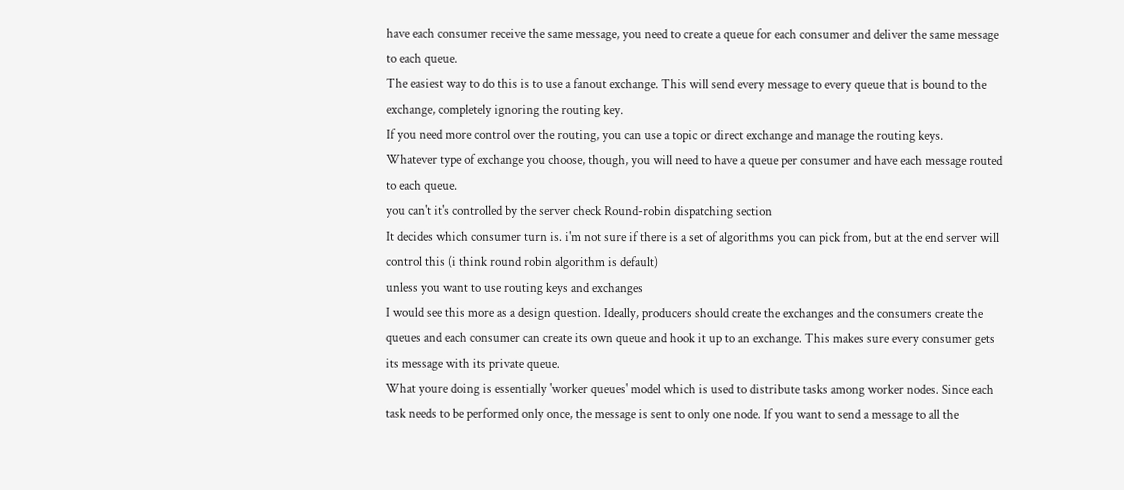have each consumer receive the same message, you need to create a queue for each consumer and deliver the same message to each queue.
The easiest way to do this is to use a fanout exchange. This will send every message to every queue that is bound to the exchange, completely ignoring the routing key.
If you need more control over the routing, you can use a topic or direct exchange and manage the routing keys.
Whatever type of exchange you choose, though, you will need to have a queue per consumer and have each message routed to each queue.
you can't it's controlled by the server check Round-robin dispatching section
It decides which consumer turn is. i'm not sure if there is a set of algorithms you can pick from, but at the end server will control this (i think round robin algorithm is default)
unless you want to use routing keys and exchanges
I would see this more as a design question. Ideally, producers should create the exchanges and the consumers create the queues and each consumer can create its own queue and hook it up to an exchange. This makes sure every consumer gets its message with its private queue.
What youre doing is essentially 'worker queues' model which is used to distribute tasks among worker nodes. Since each task needs to be performed only once, the message is sent to only one node. If you want to send a message to all the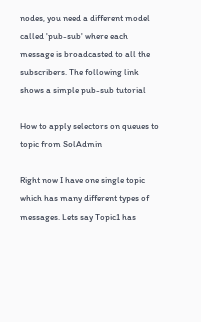nodes, you need a different model called 'pub-sub' where each message is broadcasted to all the subscribers. The following link shows a simple pub-sub tutorial

How to apply selectors on queues to topic from SolAdmin

Right now I have one single topic which has many different types of messages. Lets say Topic1 has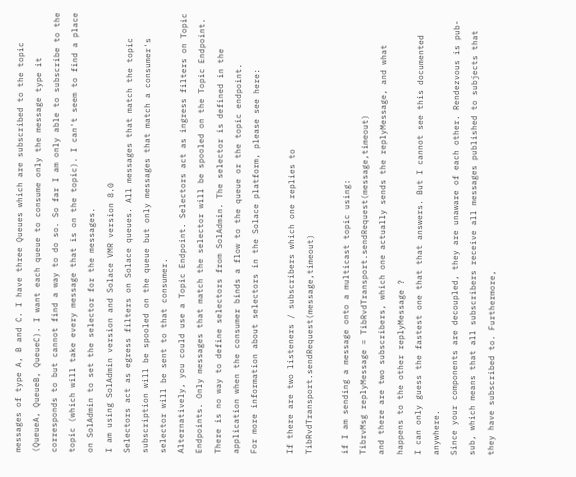messages of type A, B and C. I have three Queues which are subscribed to the topic (QueueA, QueueB, QueueC). I want each queue to consume only the message type it corresponds to but cannot find a way to do so. So far I am only able to subscribe to the topic (which will take every message that is on the topic). I can't seem to find a place on SolAdmin to set the selector for the messages.
I am using SolAdmin version and Solace VMR version 8.0
Selectors act as egress filters on Solace queues. All messages that match the topic subscription will be spooled on the queue but only messages that match a consumer's selector will be sent to that consumer.
Alternatively, you could use a Topic Endpoint. Selectors act as ingress filters on Topic Endpoints. Only messages that match the selector will be spooled on the Topic Endpoint.
There is no way to define selectors from SolAdmin. The selector is defined in the application when the consumer binds a flow to the queue or the topic endpoint.
For more information about selectors in the Solace platform, please see here:

If there are two listeners / subscribers which one replies to TibRvdTransport.sendRequest(message,timeout)

if I am sending a message onto a multicast topic using:
TibrvMsg replyMessage = TibRvdTransport.sendRequest(message,timeout)
and there are two subscribers, which one actually sends the replyMessage, and what happens to the other replyMessage ?
I can only guess the fastest one that that answers. But I cannot see this documented anywhere.
Since your components are decoupled, they are unaware of each other. Rendezvous is pub-sub, which means that all subscribers receive all messages published to subjects that they have subscribed to. Furthermore,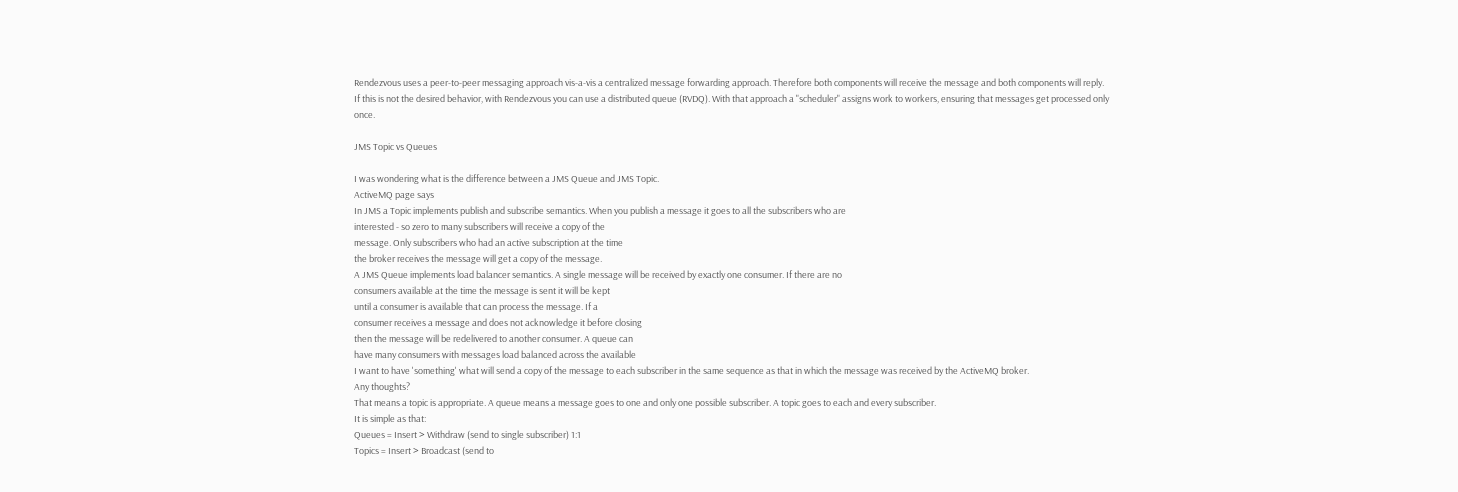Rendezvous uses a peer-to-peer messaging approach vis-a-vis a centralized message forwarding approach. Therefore both components will receive the message and both components will reply.
If this is not the desired behavior, with Rendezvous you can use a distributed queue (RVDQ). With that approach a "scheduler" assigns work to workers, ensuring that messages get processed only once.

JMS Topic vs Queues

I was wondering what is the difference between a JMS Queue and JMS Topic.
ActiveMQ page says
In JMS a Topic implements publish and subscribe semantics. When you publish a message it goes to all the subscribers who are
interested - so zero to many subscribers will receive a copy of the
message. Only subscribers who had an active subscription at the time
the broker receives the message will get a copy of the message.
A JMS Queue implements load balancer semantics. A single message will be received by exactly one consumer. If there are no
consumers available at the time the message is sent it will be kept
until a consumer is available that can process the message. If a
consumer receives a message and does not acknowledge it before closing
then the message will be redelivered to another consumer. A queue can
have many consumers with messages load balanced across the available
I want to have 'something' what will send a copy of the message to each subscriber in the same sequence as that in which the message was received by the ActiveMQ broker.
Any thoughts?
That means a topic is appropriate. A queue means a message goes to one and only one possible subscriber. A topic goes to each and every subscriber.
It is simple as that:
Queues = Insert > Withdraw (send to single subscriber) 1:1
Topics = Insert > Broadcast (send to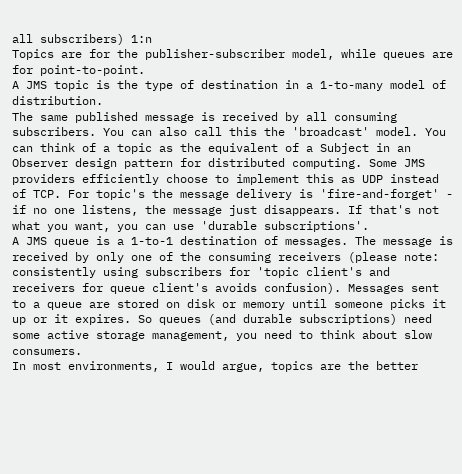all subscribers) 1:n
Topics are for the publisher-subscriber model, while queues are for point-to-point.
A JMS topic is the type of destination in a 1-to-many model of distribution.
The same published message is received by all consuming subscribers. You can also call this the 'broadcast' model. You can think of a topic as the equivalent of a Subject in an Observer design pattern for distributed computing. Some JMS providers efficiently choose to implement this as UDP instead of TCP. For topic's the message delivery is 'fire-and-forget' - if no one listens, the message just disappears. If that's not what you want, you can use 'durable subscriptions'.
A JMS queue is a 1-to-1 destination of messages. The message is received by only one of the consuming receivers (please note: consistently using subscribers for 'topic client's and receivers for queue client's avoids confusion). Messages sent to a queue are stored on disk or memory until someone picks it up or it expires. So queues (and durable subscriptions) need some active storage management, you need to think about slow consumers.
In most environments, I would argue, topics are the better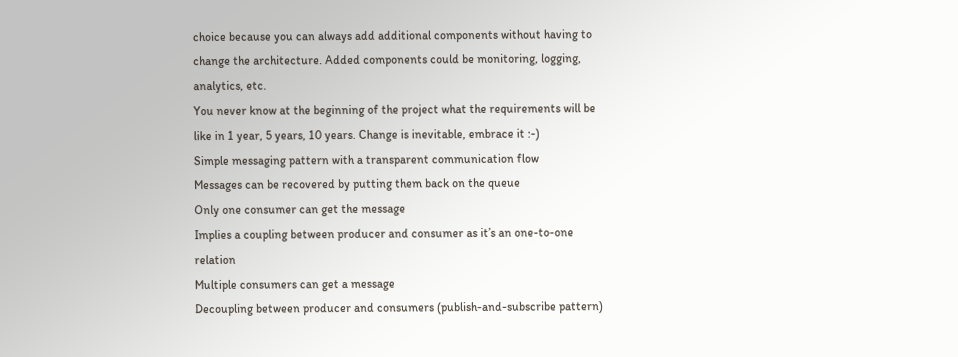choice because you can always add additional components without having to change the architecture. Added components could be monitoring, logging, analytics, etc.
You never know at the beginning of the project what the requirements will be like in 1 year, 5 years, 10 years. Change is inevitable, embrace it :-)
Simple messaging pattern with a transparent communication flow
Messages can be recovered by putting them back on the queue
Only one consumer can get the message
Implies a coupling between producer and consumer as it’s an one-to-one relation
Multiple consumers can get a message
Decoupling between producer and consumers (publish-and-subscribe pattern)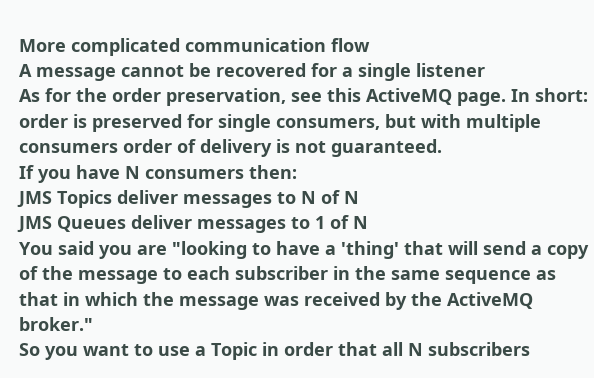More complicated communication flow
A message cannot be recovered for a single listener
As for the order preservation, see this ActiveMQ page. In short: order is preserved for single consumers, but with multiple consumers order of delivery is not guaranteed.
If you have N consumers then:
JMS Topics deliver messages to N of N
JMS Queues deliver messages to 1 of N
You said you are "looking to have a 'thing' that will send a copy of the message to each subscriber in the same sequence as that in which the message was received by the ActiveMQ broker."
So you want to use a Topic in order that all N subscribers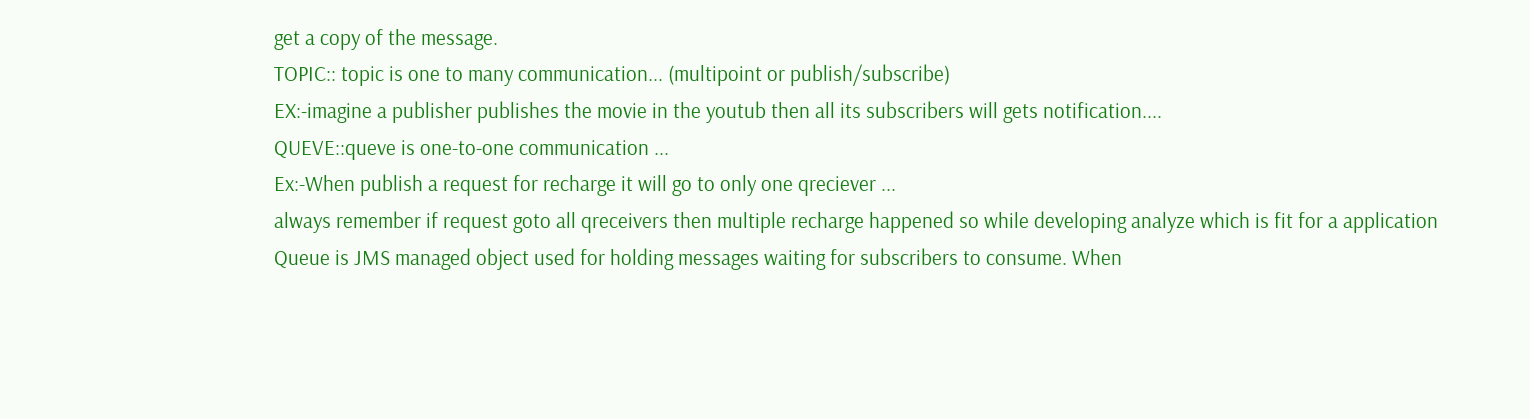get a copy of the message.
TOPIC:: topic is one to many communication... (multipoint or publish/subscribe)
EX:-imagine a publisher publishes the movie in the youtub then all its subscribers will gets notification....
QUEVE::queve is one-to-one communication ...
Ex:-When publish a request for recharge it will go to only one qreciever ...
always remember if request goto all qreceivers then multiple recharge happened so while developing analyze which is fit for a application
Queue is JMS managed object used for holding messages waiting for subscribers to consume. When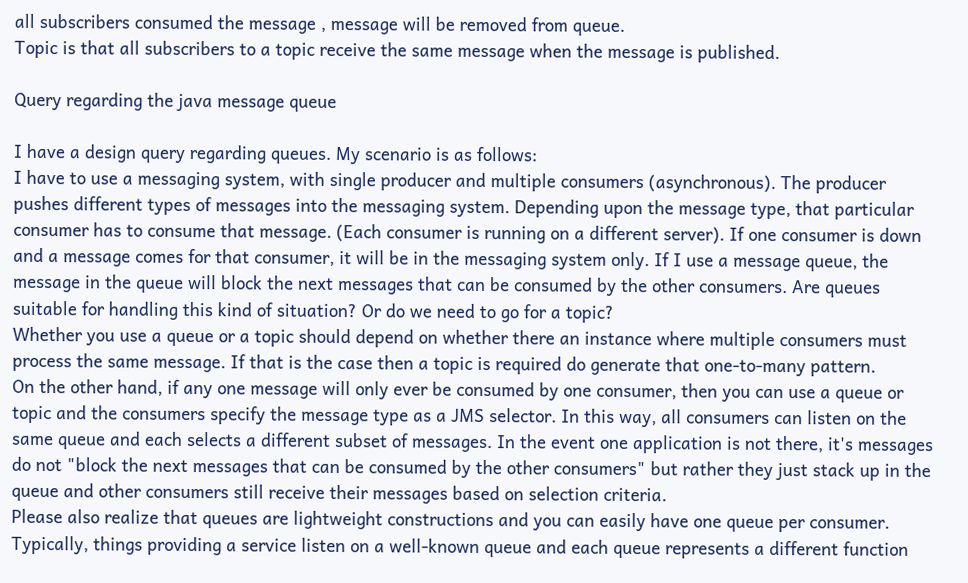all subscribers consumed the message , message will be removed from queue.
Topic is that all subscribers to a topic receive the same message when the message is published.

Query regarding the java message queue

I have a design query regarding queues. My scenario is as follows:
I have to use a messaging system, with single producer and multiple consumers (asynchronous). The producer pushes different types of messages into the messaging system. Depending upon the message type, that particular consumer has to consume that message. (Each consumer is running on a different server). If one consumer is down and a message comes for that consumer, it will be in the messaging system only. If I use a message queue, the message in the queue will block the next messages that can be consumed by the other consumers. Are queues suitable for handling this kind of situation? Or do we need to go for a topic?
Whether you use a queue or a topic should depend on whether there an instance where multiple consumers must process the same message. If that is the case then a topic is required do generate that one-to-many pattern.
On the other hand, if any one message will only ever be consumed by one consumer, then you can use a queue or topic and the consumers specify the message type as a JMS selector. In this way, all consumers can listen on the same queue and each selects a different subset of messages. In the event one application is not there, it's messages do not "block the next messages that can be consumed by the other consumers" but rather they just stack up in the queue and other consumers still receive their messages based on selection criteria.
Please also realize that queues are lightweight constructions and you can easily have one queue per consumer. Typically, things providing a service listen on a well-known queue and each queue represents a different function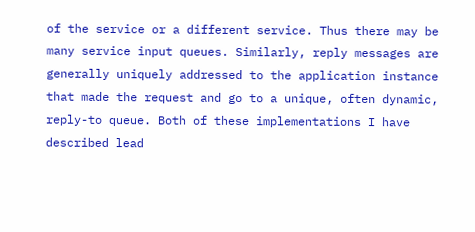of the service or a different service. Thus there may be many service input queues. Similarly, reply messages are generally uniquely addressed to the application instance that made the request and go to a unique, often dynamic, reply-to queue. Both of these implementations I have described lead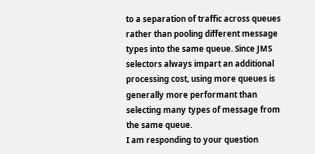to a separation of traffic across queues rather than pooling different message types into the same queue. Since JMS selectors always impart an additional processing cost, using more queues is generally more performant than selecting many types of message from the same queue.
I am responding to your question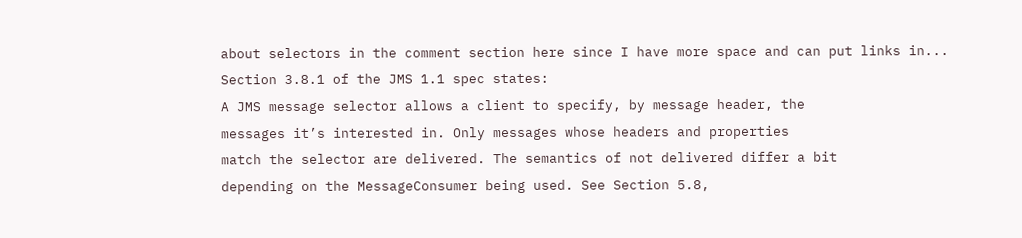about selectors in the comment section here since I have more space and can put links in...
Section 3.8.1 of the JMS 1.1 spec states:
A JMS message selector allows a client to specify, by message header, the
messages it’s interested in. Only messages whose headers and properties
match the selector are delivered. The semantics of not delivered differ a bit
depending on the MessageConsumer being used. See Section 5.8,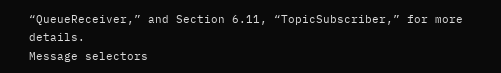“QueueReceiver,” and Section 6.11, “TopicSubscriber,” for more details.
Message selectors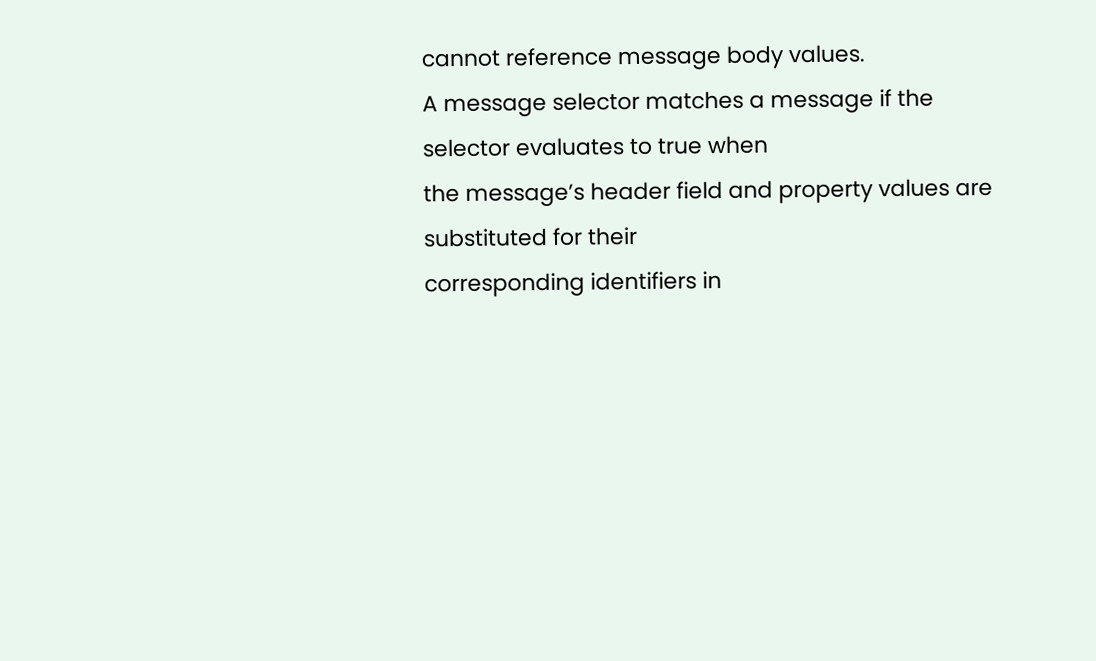cannot reference message body values.
A message selector matches a message if the selector evaluates to true when
the message’s header field and property values are substituted for their
corresponding identifiers in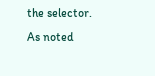the selector.
As noted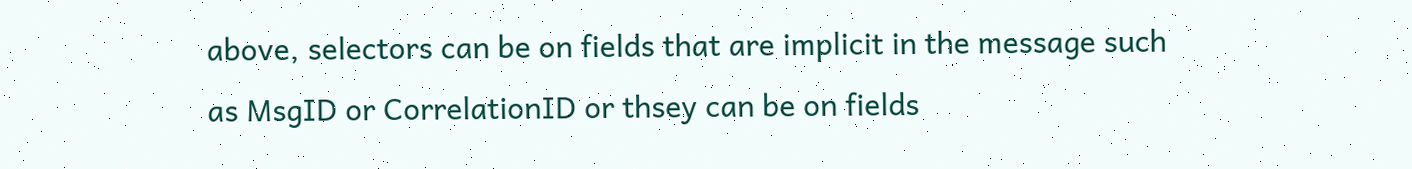above, selectors can be on fields that are implicit in the message such as MsgID or CorrelationID or thsey can be on fields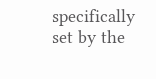specifically set by the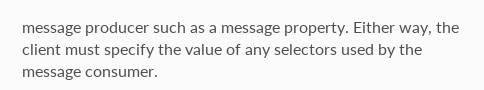message producer such as a message property. Either way, the client must specify the value of any selectors used by the message consumer.